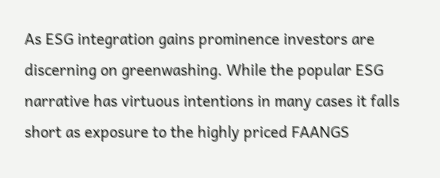As ESG integration gains prominence investors are discerning on greenwashing. While the popular ESG narrative has virtuous intentions in many cases it falls short as exposure to the highly priced FAANGS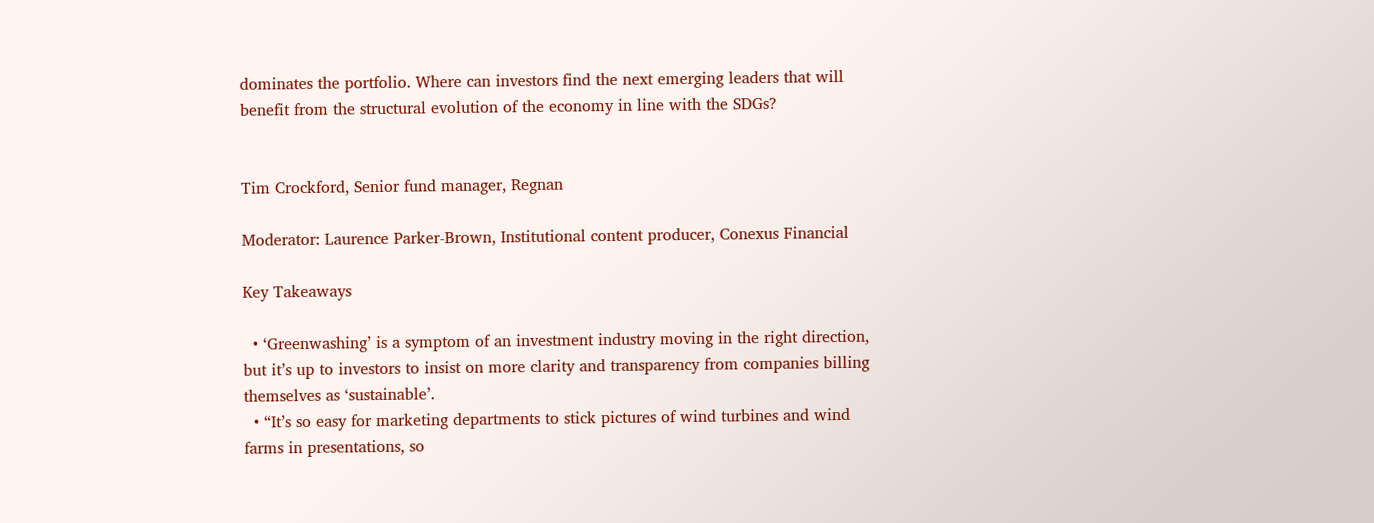dominates the portfolio. Where can investors find the next emerging leaders that will benefit from the structural evolution of the economy in line with the SDGs?


Tim Crockford, Senior fund manager, Regnan

Moderator: Laurence Parker-Brown, Institutional content producer, Conexus Financial

Key Takeaways

  • ‘Greenwashing’ is a symptom of an investment industry moving in the right direction, but it’s up to investors to insist on more clarity and transparency from companies billing themselves as ‘sustainable’.
  • “It’s so easy for marketing departments to stick pictures of wind turbines and wind farms in presentations, so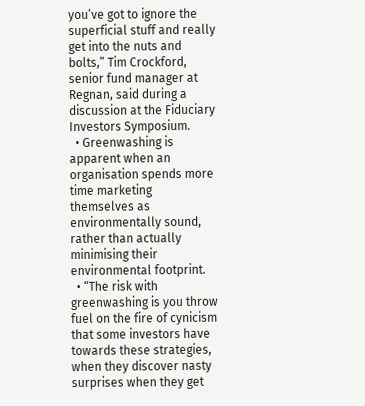you’ve got to ignore the superficial stuff and really get into the nuts and bolts,” Tim Crockford, senior fund manager at Regnan, said during a discussion at the Fiduciary Investors Symposium.
  • Greenwashing is apparent when an organisation spends more time marketing themselves as environmentally sound, rather than actually minimising their environmental footprint.
  • “The risk with greenwashing is you throw fuel on the fire of cynicism that some investors have towards these strategies, when they discover nasty surprises when they get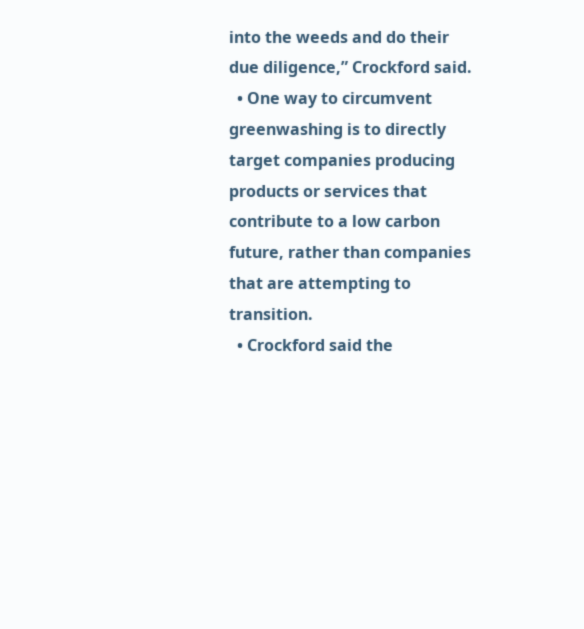into the weeds and do their due diligence,” Crockford said.
  • One way to circumvent greenwashing is to directly target companies producing products or services that contribute to a low carbon future, rather than companies that are attempting to transition.
  • Crockford said the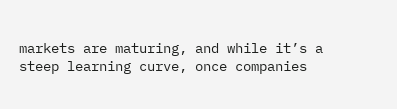markets are maturing, and while it’s a steep learning curve, once companies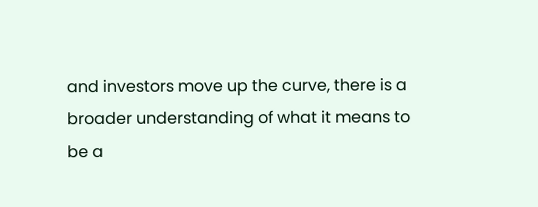and investors move up the curve, there is a broader understanding of what it means to be a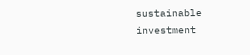sustainable investment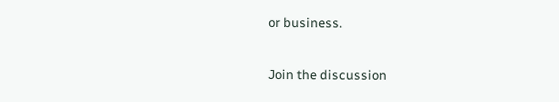or business.

Join the discussion